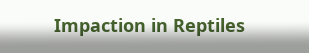Impaction in Reptiles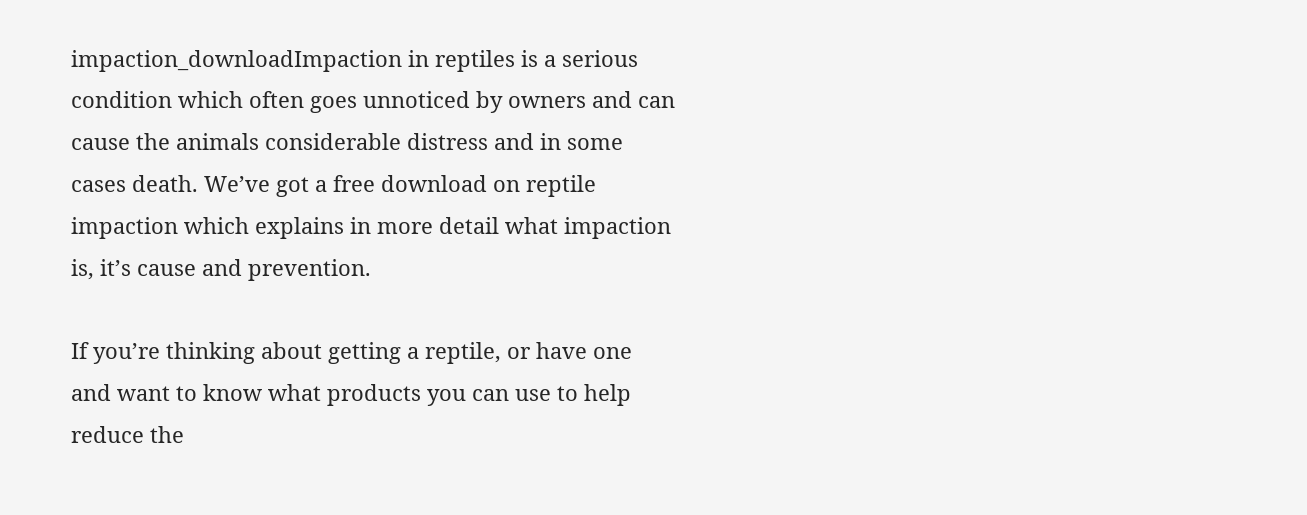impaction_downloadImpaction in reptiles is a serious condition which often goes unnoticed by owners and can cause the animals considerable distress and in some cases death. We’ve got a free download on reptile impaction which explains in more detail what impaction is, it’s cause and prevention.

If you’re thinking about getting a reptile, or have one and want to know what products you can use to help reduce the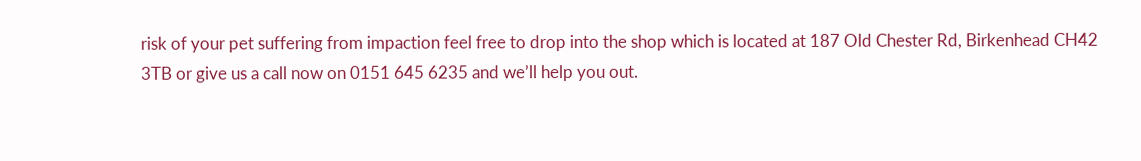risk of your pet suffering from impaction feel free to drop into the shop which is located at 187 Old Chester Rd, Birkenhead CH42 3TB or give us a call now on 0151 645 6235 and we’ll help you out.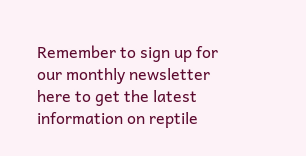Remember to sign up for our monthly newsletter here to get the latest information on reptile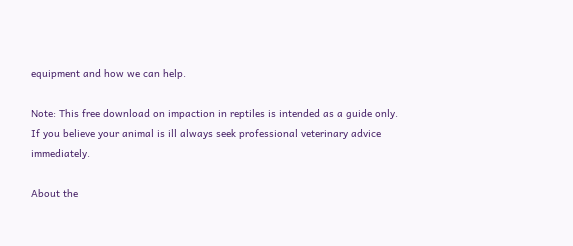equipment and how we can help.

Note: This free download on impaction in reptiles is intended as a guide only. If you believe your animal is ill always seek professional veterinary advice immediately.

About the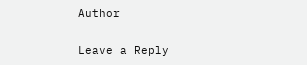Author

Leave a Reply